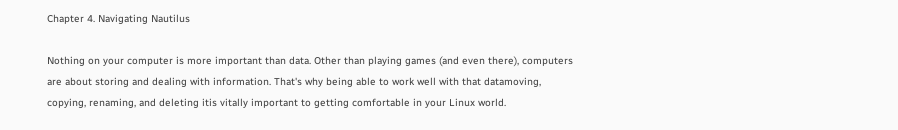Chapter 4. Navigating Nautilus

Nothing on your computer is more important than data. Other than playing games (and even there), computers are about storing and dealing with information. That's why being able to work well with that datamoving, copying, renaming, and deleting itis vitally important to getting comfortable in your Linux world.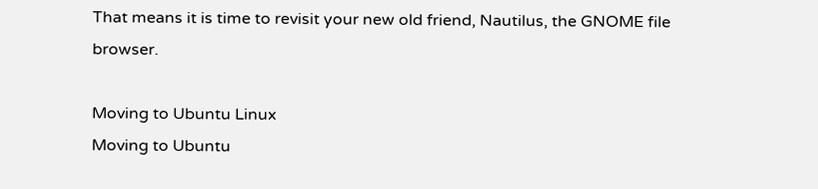That means it is time to revisit your new old friend, Nautilus, the GNOME file browser.

Moving to Ubuntu Linux
Moving to Ubuntu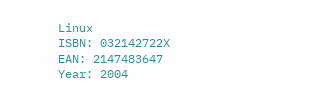Linux
ISBN: 032142722X
EAN: 2147483647
Year: 2004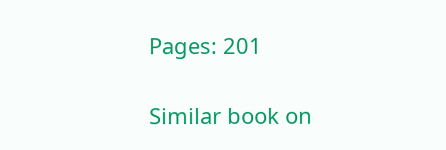Pages: 201

Similar book on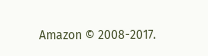Amazon © 2008-2017.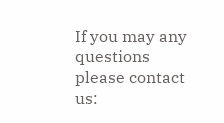If you may any questions please contact us: